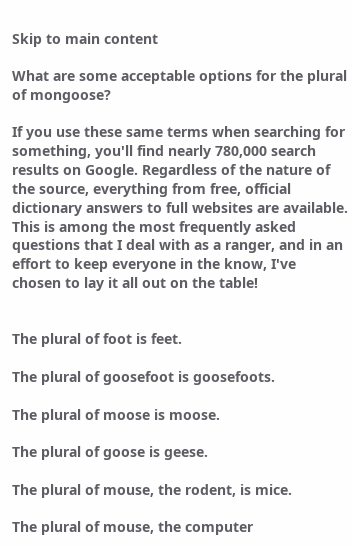Skip to main content

What are some acceptable options for the plural of mongoose?

If you use these same terms when searching for something, you'll find nearly 780,000 search results on Google. Regardless of the nature of the source, everything from free, official dictionary answers to full websites are available. This is among the most frequently asked questions that I deal with as a ranger, and in an effort to keep everyone in the know, I've chosen to lay it all out on the table!


The plural of foot is feet.

The plural of goosefoot is goosefoots.

The plural of moose is moose.

The plural of goose is geese.

The plural of mouse, the rodent, is mice.

The plural of mouse, the computer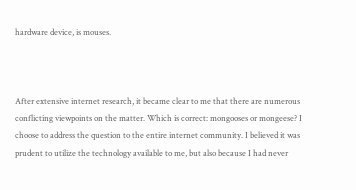hardware device, is mouses.



After extensive internet research, it became clear to me that there are numerous conflicting viewpoints on the matter. Which is correct: mongooses or mongeese? I choose to address the question to the entire internet community. I believed it was prudent to utilize the technology available to me, but also because I had never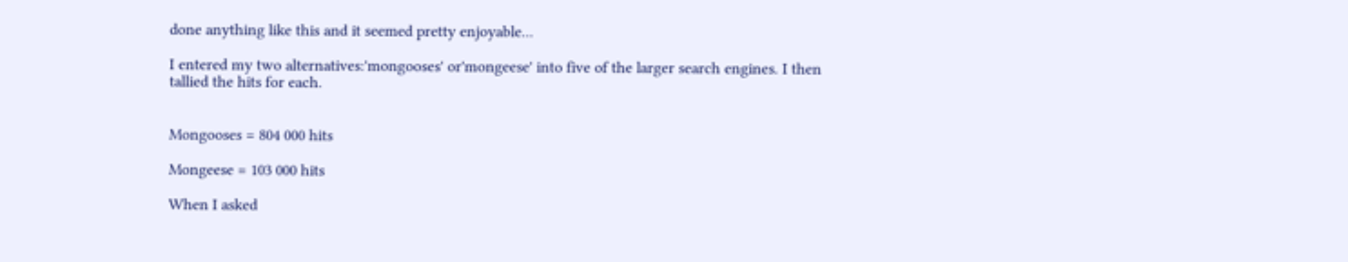done anything like this and it seemed pretty enjoyable...

I entered my two alternatives:'mongooses' or'mongeese' into five of the larger search engines. I then tallied the hits for each.


Mongooses = 804 000 hits

Mongeese = 103 000 hits

When I asked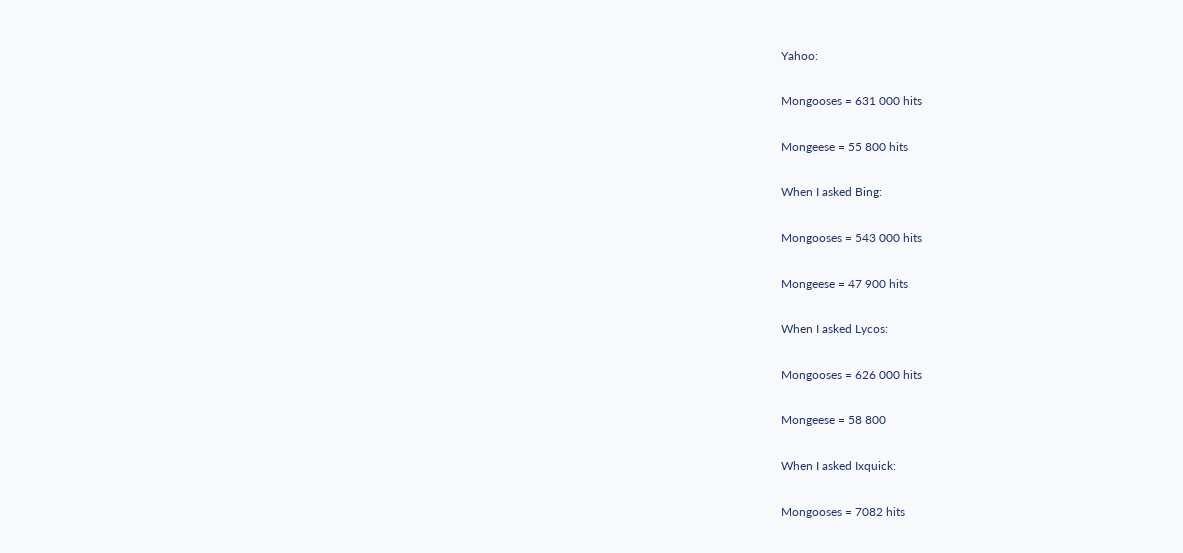Yahoo:

Mongooses = 631 000 hits

Mongeese = 55 800 hits

When I asked Bing:

Mongooses = 543 000 hits

Mongeese = 47 900 hits

When I asked Lycos:

Mongooses = 626 000 hits

Mongeese = 58 800

When I asked Ixquick:

Mongooses = 7082 hits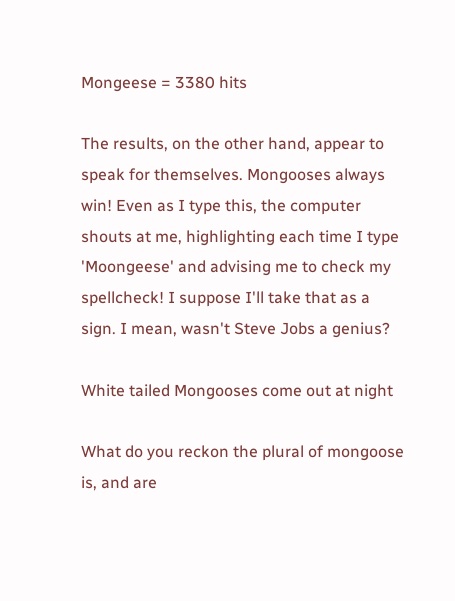Mongeese = 3380 hits

The results, on the other hand, appear to speak for themselves. Mongooses always win! Even as I type this, the computer shouts at me, highlighting each time I type 'Moongeese' and advising me to check my spellcheck! I suppose I'll take that as a sign. I mean, wasn't Steve Jobs a genius?

White tailed Mongooses come out at night

What do you reckon the plural of mongoose is, and are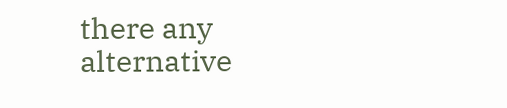there any alternative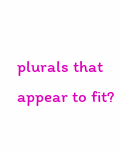plurals that appear to fit?